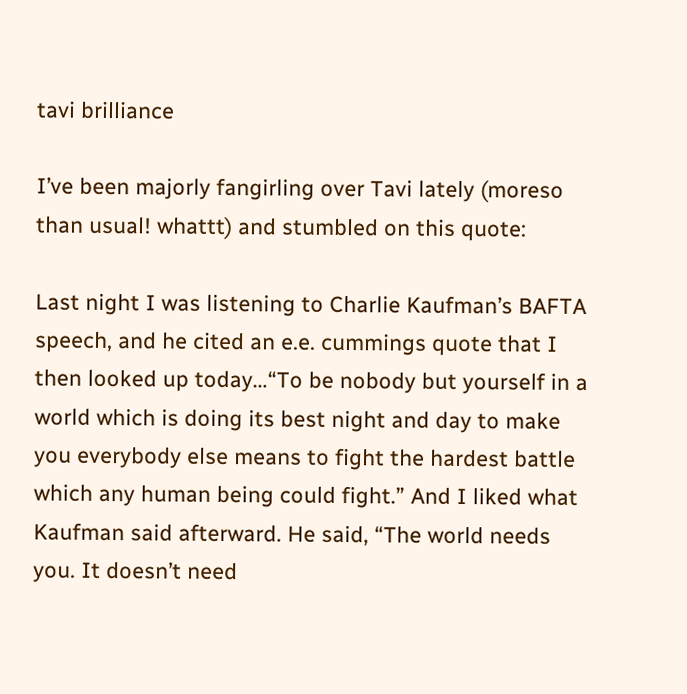tavi brilliance

I’ve been majorly fangirling over Tavi lately (moreso than usual! whattt) and stumbled on this quote:

Last night I was listening to Charlie Kaufman’s BAFTA speech, and he cited an e.e. cummings quote that I then looked up today…“To be nobody but yourself in a world which is doing its best night and day to make you everybody else means to fight the hardest battle which any human being could fight.” And I liked what Kaufman said afterward. He said, “The world needs you. It doesn’t need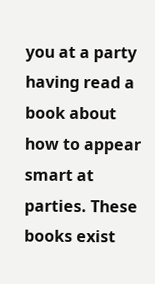you at a party having read a book about how to appear smart at parties. These books exist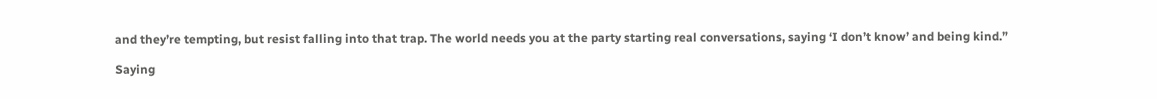and they’re tempting, but resist falling into that trap. The world needs you at the party starting real conversations, saying ‘I don’t know’ and being kind.”

Saying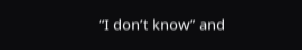“I don’t know” and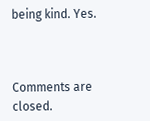being kind. Yes.



Comments are closed.